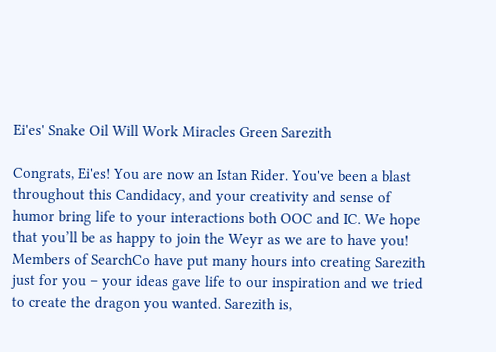Ei'es' Snake Oil Will Work Miracles Green Sarezith

Congrats, Ei'es! You are now an Istan Rider. You've been a blast throughout this Candidacy, and your creativity and sense of humor bring life to your interactions both OOC and IC. We hope that you’ll be as happy to join the Weyr as we are to have you! Members of SearchCo have put many hours into creating Sarezith just for you – your ideas gave life to our inspiration and we tried to create the dragon you wanted. Sarezith is,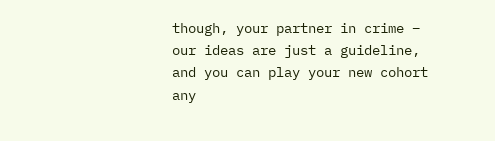though, your partner in crime – our ideas are just a guideline, and you can play your new cohort any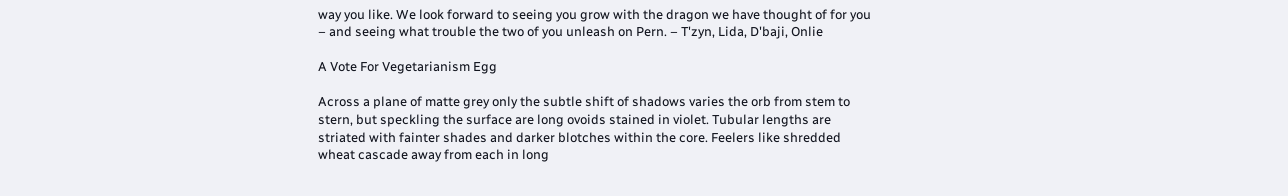way you like. We look forward to seeing you grow with the dragon we have thought of for you – and seeing what trouble the two of you unleash on Pern. – T'zyn, Lida, D'baji, Onlie

A Vote For Vegetarianism Egg

Across a plane of matte grey only the subtle shift of shadows varies the orb from stem to stern, but speckling the surface are long ovoids stained in violet. Tubular lengths are striated with fainter shades and darker blotches within the core. Feelers like shredded wheat cascade away from each in long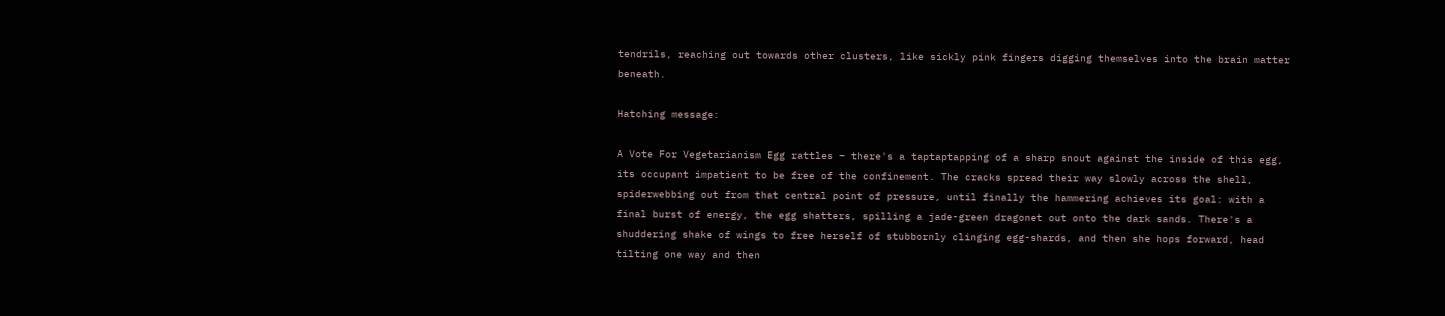tendrils, reaching out towards other clusters, like sickly pink fingers digging themselves into the brain matter beneath.

Hatching message:

A Vote For Vegetarianism Egg rattles – there's a taptaptapping of a sharp snout against the inside of this egg, its occupant impatient to be free of the confinement. The cracks spread their way slowly across the shell, spiderwebbing out from that central point of pressure, until finally the hammering achieves its goal: with a final burst of energy, the egg shatters, spilling a jade-green dragonet out onto the dark sands. There's a shuddering shake of wings to free herself of stubbornly clinging egg-shards, and then she hops forward, head tilting one way and then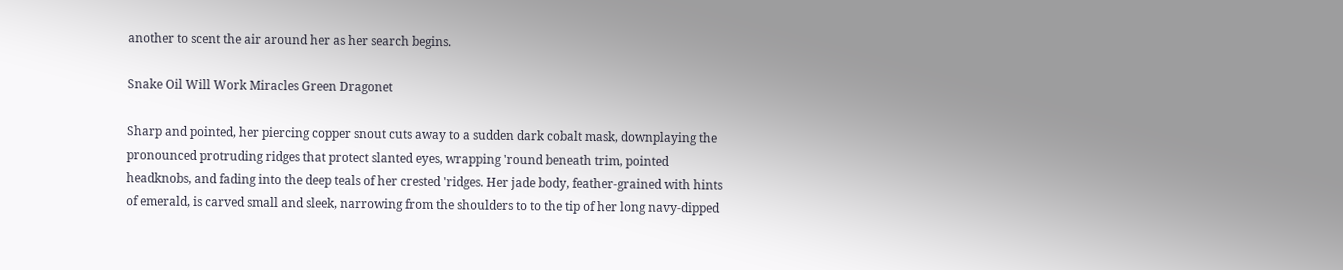another to scent the air around her as her search begins.

Snake Oil Will Work Miracles Green Dragonet

Sharp and pointed, her piercing copper snout cuts away to a sudden dark cobalt mask, downplaying the pronounced protruding ridges that protect slanted eyes, wrapping 'round beneath trim, pointed headknobs, and fading into the deep teals of her crested 'ridges. Her jade body, feather-grained with hints of emerald, is carved small and sleek, narrowing from the shoulders to to the tip of her long navy-dipped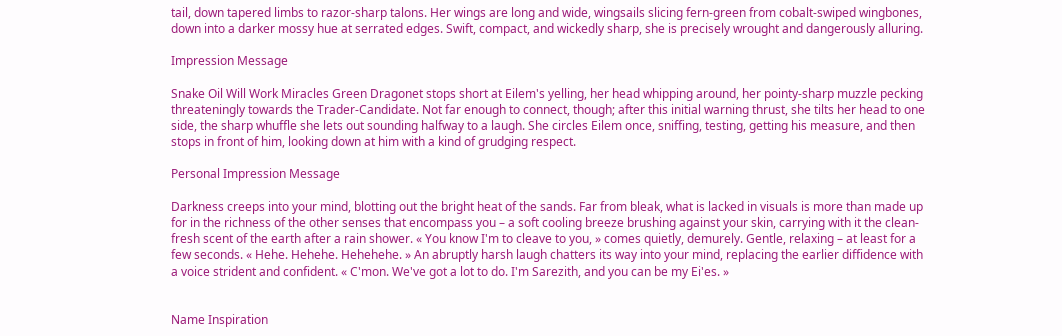tail, down tapered limbs to razor-sharp talons. Her wings are long and wide, wingsails slicing fern-green from cobalt-swiped wingbones, down into a darker mossy hue at serrated edges. Swift, compact, and wickedly sharp, she is precisely wrought and dangerously alluring.

Impression Message

Snake Oil Will Work Miracles Green Dragonet stops short at Eilem's yelling, her head whipping around, her pointy-sharp muzzle pecking threateningly towards the Trader-Candidate. Not far enough to connect, though; after this initial warning thrust, she tilts her head to one side, the sharp whuffle she lets out sounding halfway to a laugh. She circles Eilem once, sniffing, testing, getting his measure, and then stops in front of him, looking down at him with a kind of grudging respect.

Personal Impression Message

Darkness creeps into your mind, blotting out the bright heat of the sands. Far from bleak, what is lacked in visuals is more than made up for in the richness of the other senses that encompass you – a soft cooling breeze brushing against your skin, carrying with it the clean-fresh scent of the earth after a rain shower. « You know I'm to cleave to you, » comes quietly, demurely. Gentle, relaxing – at least for a few seconds. « Hehe. Hehehe. Hehehehe. » An abruptly harsh laugh chatters its way into your mind, replacing the earlier diffidence with a voice strident and confident. « C'mon. We've got a lot to do. I'm Sarezith, and you can be my Ei'es. »


Name Inspiration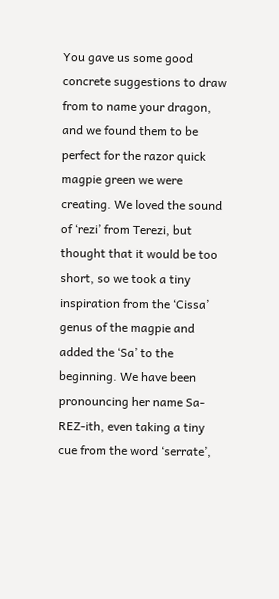You gave us some good concrete suggestions to draw from to name your dragon, and we found them to be perfect for the razor quick magpie green we were creating. We loved the sound of ‘rezi’ from Terezi, but thought that it would be too short, so we took a tiny inspiration from the ‘Cissa’ genus of the magpie and added the ‘Sa’ to the beginning. We have been pronouncing her name Sa-REZ-ith, even taking a tiny cue from the word ‘serrate’,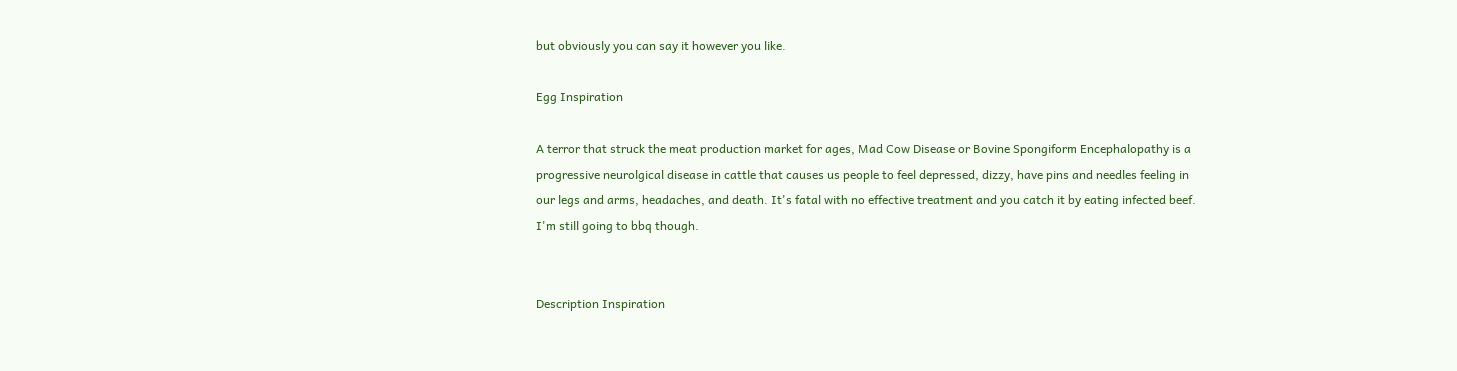but obviously you can say it however you like.

Egg Inspiration

A terror that struck the meat production market for ages, Mad Cow Disease or Bovine Spongiform Encephalopathy is a progressive neurolgical disease in cattle that causes us people to feel depressed, dizzy, have pins and needles feeling in our legs and arms, headaches, and death. It's fatal with no effective treatment and you catch it by eating infected beef. I'm still going to bbq though.


Description Inspiration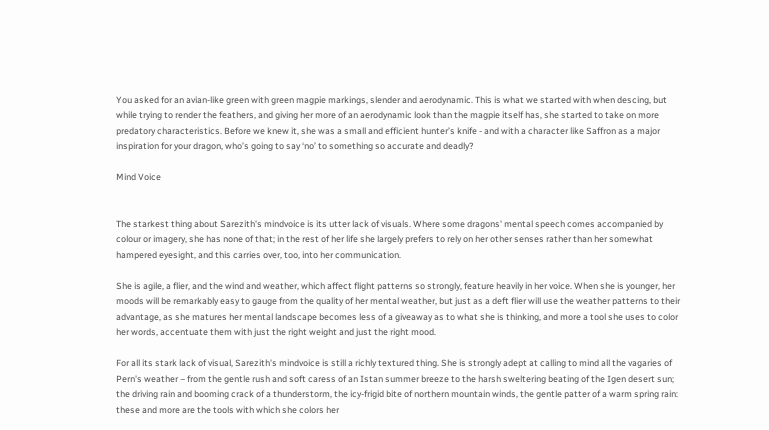You asked for an avian-like green with green magpie markings, slender and aerodynamic. This is what we started with when descing, but while trying to render the feathers, and giving her more of an aerodynamic look than the magpie itself has, she started to take on more predatory characteristics. Before we knew it, she was a small and efficient hunter’s knife - and with a character like Saffron as a major inspiration for your dragon, who’s going to say ‘no’ to something so accurate and deadly?

Mind Voice


The starkest thing about Sarezith's mindvoice is its utter lack of visuals. Where some dragons' mental speech comes accompanied by colour or imagery, she has none of that; in the rest of her life she largely prefers to rely on her other senses rather than her somewhat hampered eyesight, and this carries over, too, into her communication.

She is agile, a flier, and the wind and weather, which affect flight patterns so strongly, feature heavily in her voice. When she is younger, her moods will be remarkably easy to gauge from the quality of her mental weather, but just as a deft flier will use the weather patterns to their advantage, as she matures her mental landscape becomes less of a giveaway as to what she is thinking, and more a tool she uses to color her words, accentuate them with just the right weight and just the right mood.

For all its stark lack of visual, Sarezith's mindvoice is still a richly textured thing. She is strongly adept at calling to mind all the vagaries of Pern's weather – from the gentle rush and soft caress of an Istan summer breeze to the harsh sweltering beating of the Igen desert sun; the driving rain and booming crack of a thunderstorm, the icy-frigid bite of northern mountain winds, the gentle patter of a warm spring rain: these and more are the tools with which she colors her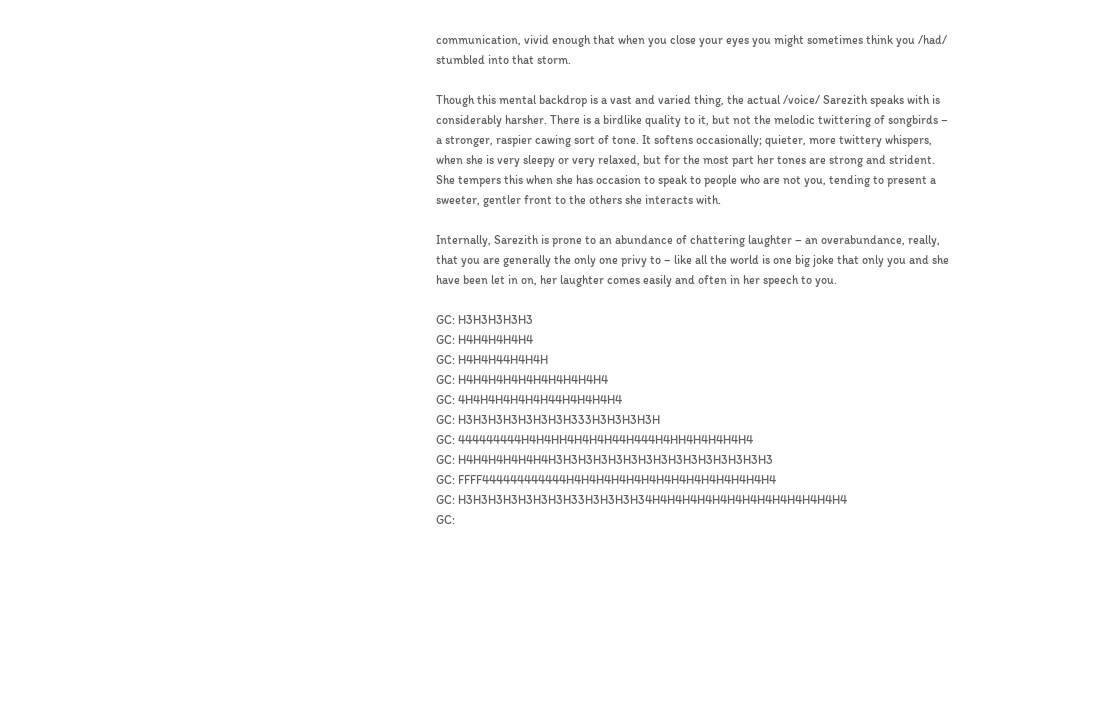communication, vivid enough that when you close your eyes you might sometimes think you /had/ stumbled into that storm.

Though this mental backdrop is a vast and varied thing, the actual /voice/ Sarezith speaks with is considerably harsher. There is a birdlike quality to it, but not the melodic twittering of songbirds – a stronger, raspier cawing sort of tone. It softens occasionally; quieter, more twittery whispers, when she is very sleepy or very relaxed, but for the most part her tones are strong and strident. She tempers this when she has occasion to speak to people who are not you, tending to present a sweeter, gentler front to the others she interacts with.

Internally, Sarezith is prone to an abundance of chattering laughter – an overabundance, really, that you are generally the only one privy to – like all the world is one big joke that only you and she have been let in on, her laughter comes easily and often in her speech to you.

GC: H3H3H3H3H3
GC: H4H4H4H4H4
GC: H4H4H44H4H4H
GC: H4H4H4H4H4H4H4H4H4H4
GC: 4H4H4H4H4H4H44H4H4H4H4
GC: H3H3H3H3H3H3H3H333H3H3H3H3H
GC: 444444444H4H4HH4H4H4H44H444H4HH4H4H4H4H4
GC: H4H4H4H4H4H4H3H3H3H3H3H3H3H3H3H3H3H3H3H3H3
GC: FFFF444444444444H4H4H4H4H4H4H4H4H4H4H4H4H4H4
GC: H3H3H3H3H3H3H3H33H3H3H3H34H4H4H4H4H4H4H4H4H4H4H4H4H4
GC: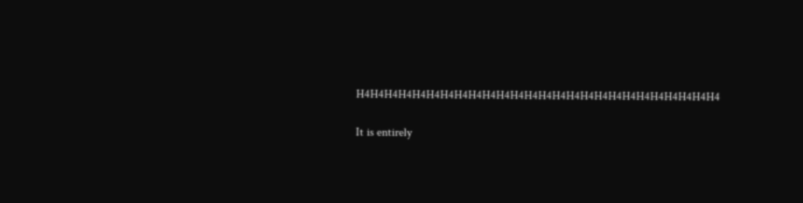H4H4H4H4H4H4H4H4H4H4H4H4H4H4H4H4H4H4H4H4H4H4H4H4H4H4

It is entirely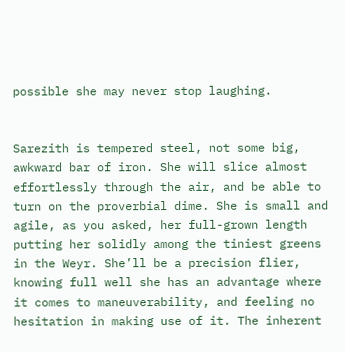possible she may never stop laughing.


Sarezith is tempered steel, not some big, awkward bar of iron. She will slice almost effortlessly through the air, and be able to turn on the proverbial dime. She is small and agile, as you asked, her full-grown length putting her solidly among the tiniest greens in the Weyr. She’ll be a precision flier, knowing full well she has an advantage where it comes to maneuverability, and feeling no hesitation in making use of it. The inherent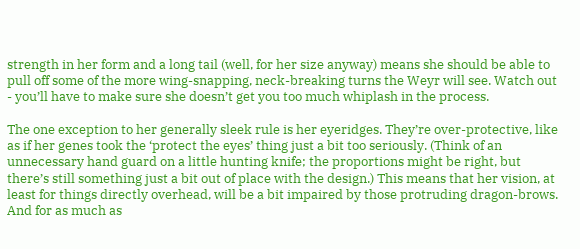strength in her form and a long tail (well, for her size anyway) means she should be able to pull off some of the more wing-snapping, neck-breaking turns the Weyr will see. Watch out - you’ll have to make sure she doesn’t get you too much whiplash in the process.

The one exception to her generally sleek rule is her eyeridges. They’re over-protective, like as if her genes took the ‘protect the eyes’ thing just a bit too seriously. (Think of an unnecessary hand guard on a little hunting knife; the proportions might be right, but there’s still something just a bit out of place with the design.) This means that her vision, at least for things directly overhead, will be a bit impaired by those protruding dragon-brows. And for as much as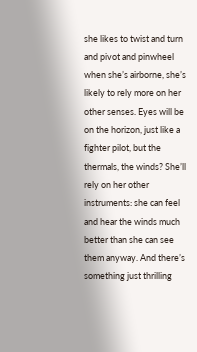she likes to twist and turn and pivot and pinwheel when she’s airborne, she’s likely to rely more on her other senses. Eyes will be on the horizon, just like a fighter pilot, but the thermals, the winds? She’ll rely on her other instruments: she can feel and hear the winds much better than she can see them anyway. And there’s something just thrilling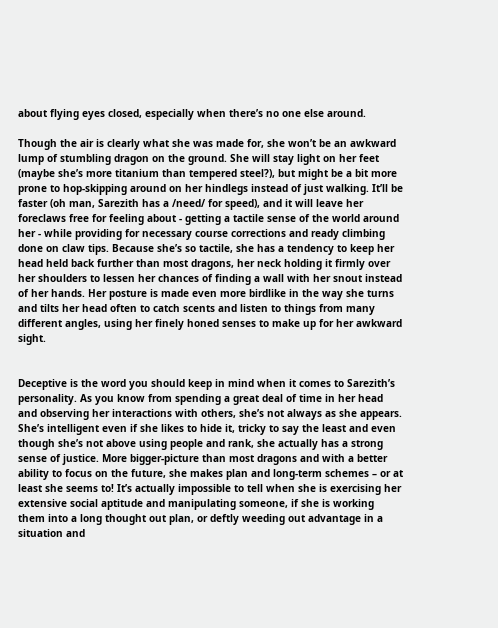about flying eyes closed, especially when there’s no one else around.

Though the air is clearly what she was made for, she won’t be an awkward lump of stumbling dragon on the ground. She will stay light on her feet (maybe she’s more titanium than tempered steel?), but might be a bit more prone to hop-skipping around on her hindlegs instead of just walking. It’ll be faster (oh man, Sarezith has a /need/ for speed), and it will leave her foreclaws free for feeling about - getting a tactile sense of the world around her - while providing for necessary course corrections and ready climbing done on claw tips. Because she’s so tactile, she has a tendency to keep her head held back further than most dragons, her neck holding it firmly over her shoulders to lessen her chances of finding a wall with her snout instead of her hands. Her posture is made even more birdlike in the way she turns and tilts her head often to catch scents and listen to things from many different angles, using her finely honed senses to make up for her awkward sight.


Deceptive is the word you should keep in mind when it comes to Sarezith’s personality. As you know from spending a great deal of time in her head and observing her interactions with others, she’s not always as she appears. She’s intelligent even if she likes to hide it, tricky to say the least and even though she’s not above using people and rank, she actually has a strong sense of justice. More bigger-picture than most dragons and with a better ability to focus on the future, she makes plan and long-term schemes – or at least she seems to! It’s actually impossible to tell when she is exercising her extensive social aptitude and manipulating someone, if she is working them into a long thought out plan, or deftly weeding out advantage in a situation and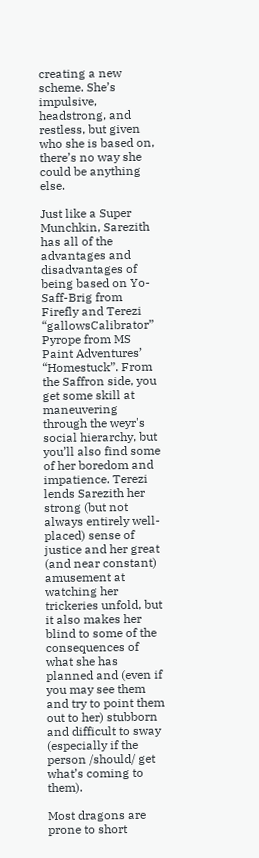creating a new scheme. She’s impulsive, headstrong, and restless, but given who she is based on, there’s no way she could be anything else.

Just like a Super Munchkin, Sarezith has all of the advantages and disadvantages of being based on Yo-Saff-Brig from Firefly and Terezi “gallowsCalibrator” Pyrope from MS Paint Adventures’ “Homestuck”. From the Saffron side, you get some skill at maneuvering through the weyr's social hierarchy, but you’ll also find some of her boredom and impatience. Terezi lends Sarezith her strong (but not always entirely well-placed) sense of justice and her great (and near constant) amusement at watching her trickeries unfold, but it also makes her blind to some of the consequences of what she has planned and (even if you may see them and try to point them out to her) stubborn and difficult to sway (especially if the person /should/ get what’s coming to them).

Most dragons are prone to short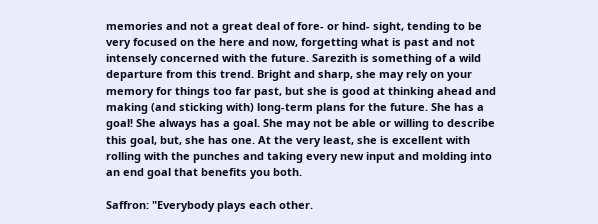memories and not a great deal of fore- or hind- sight, tending to be very focused on the here and now, forgetting what is past and not intensely concerned with the future. Sarezith is something of a wild departure from this trend. Bright and sharp, she may rely on your memory for things too far past, but she is good at thinking ahead and making (and sticking with) long-term plans for the future. She has a goal! She always has a goal. She may not be able or willing to describe this goal, but, she has one. At the very least, she is excellent with rolling with the punches and taking every new input and molding into an end goal that benefits you both.

Saffron: "Everybody plays each other.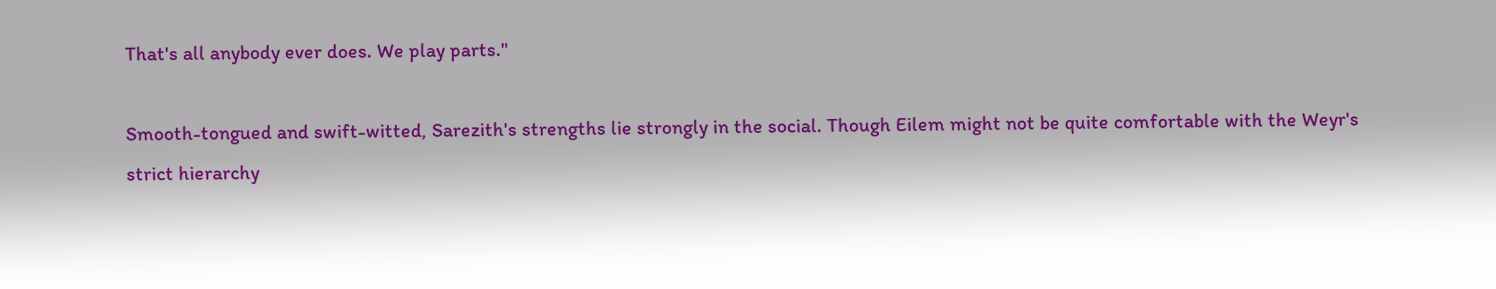That's all anybody ever does. We play parts."

Smooth-tongued and swift-witted, Sarezith's strengths lie strongly in the social. Though Eilem might not be quite comfortable with the Weyr's strict hierarchy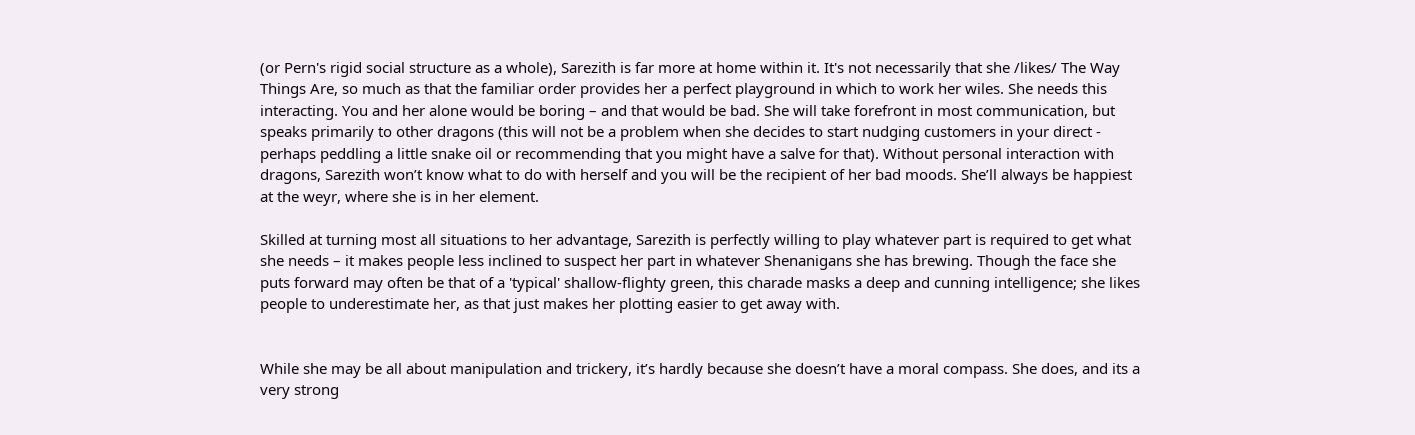(or Pern's rigid social structure as a whole), Sarezith is far more at home within it. It's not necessarily that she /likes/ The Way Things Are, so much as that the familiar order provides her a perfect playground in which to work her wiles. She needs this interacting. You and her alone would be boring – and that would be bad. She will take forefront in most communication, but speaks primarily to other dragons (this will not be a problem when she decides to start nudging customers in your direct - perhaps peddling a little snake oil or recommending that you might have a salve for that). Without personal interaction with dragons, Sarezith won’t know what to do with herself and you will be the recipient of her bad moods. She’ll always be happiest at the weyr, where she is in her element.

Skilled at turning most all situations to her advantage, Sarezith is perfectly willing to play whatever part is required to get what she needs – it makes people less inclined to suspect her part in whatever Shenanigans she has brewing. Though the face she puts forward may often be that of a 'typical' shallow-flighty green, this charade masks a deep and cunning intelligence; she likes people to underestimate her, as that just makes her plotting easier to get away with.


While she may be all about manipulation and trickery, it’s hardly because she doesn’t have a moral compass. She does, and its a very strong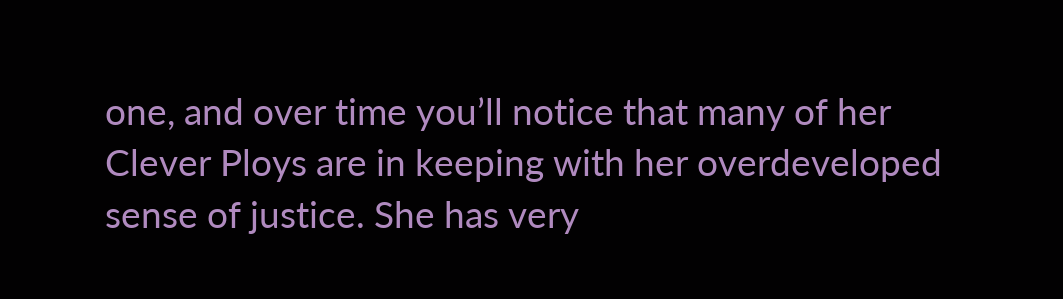one, and over time you’ll notice that many of her Clever Ploys are in keeping with her overdeveloped sense of justice. She has very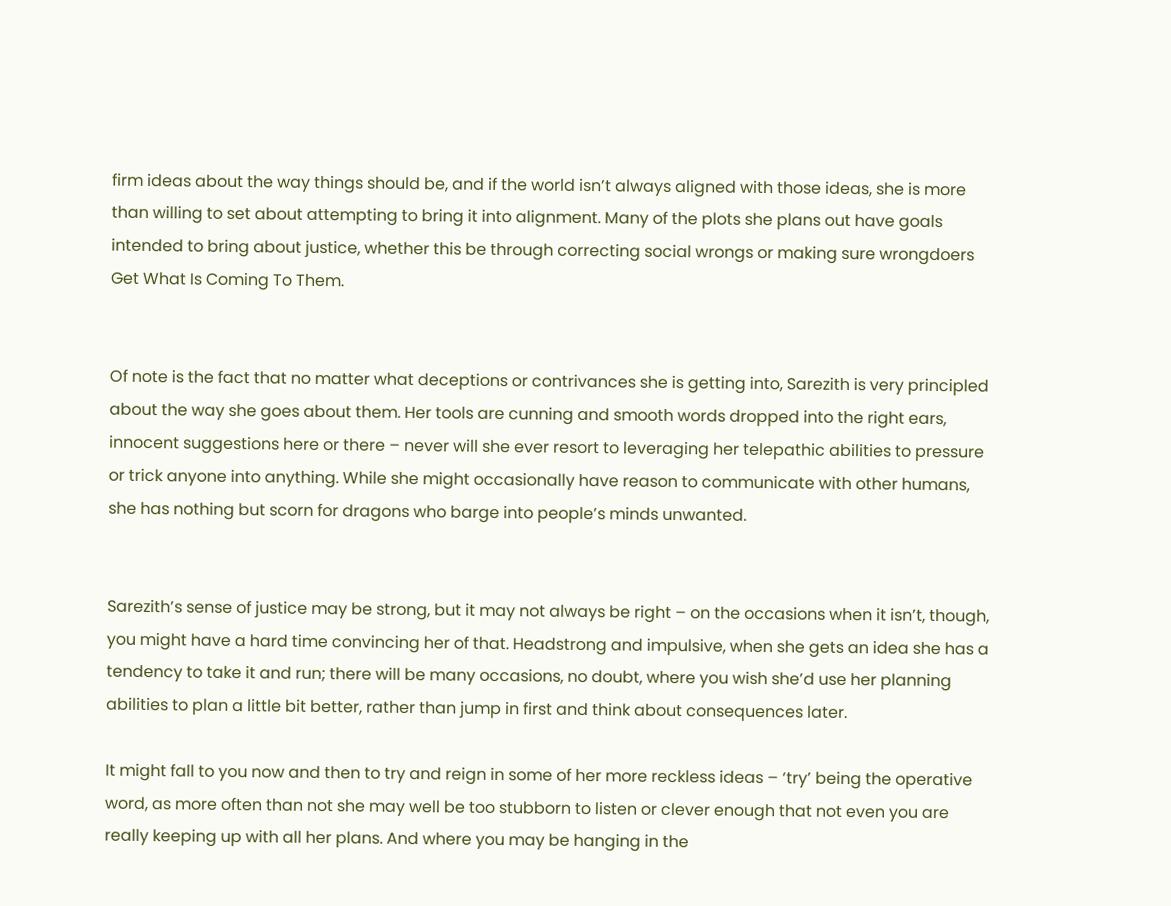firm ideas about the way things should be, and if the world isn’t always aligned with those ideas, she is more than willing to set about attempting to bring it into alignment. Many of the plots she plans out have goals intended to bring about justice, whether this be through correcting social wrongs or making sure wrongdoers Get What Is Coming To Them.


Of note is the fact that no matter what deceptions or contrivances she is getting into, Sarezith is very principled about the way she goes about them. Her tools are cunning and smooth words dropped into the right ears, innocent suggestions here or there – never will she ever resort to leveraging her telepathic abilities to pressure or trick anyone into anything. While she might occasionally have reason to communicate with other humans, she has nothing but scorn for dragons who barge into people’s minds unwanted.


Sarezith’s sense of justice may be strong, but it may not always be right – on the occasions when it isn’t, though, you might have a hard time convincing her of that. Headstrong and impulsive, when she gets an idea she has a tendency to take it and run; there will be many occasions, no doubt, where you wish she’d use her planning abilities to plan a little bit better, rather than jump in first and think about consequences later.

It might fall to you now and then to try and reign in some of her more reckless ideas – ‘try’ being the operative word, as more often than not she may well be too stubborn to listen or clever enough that not even you are really keeping up with all her plans. And where you may be hanging in the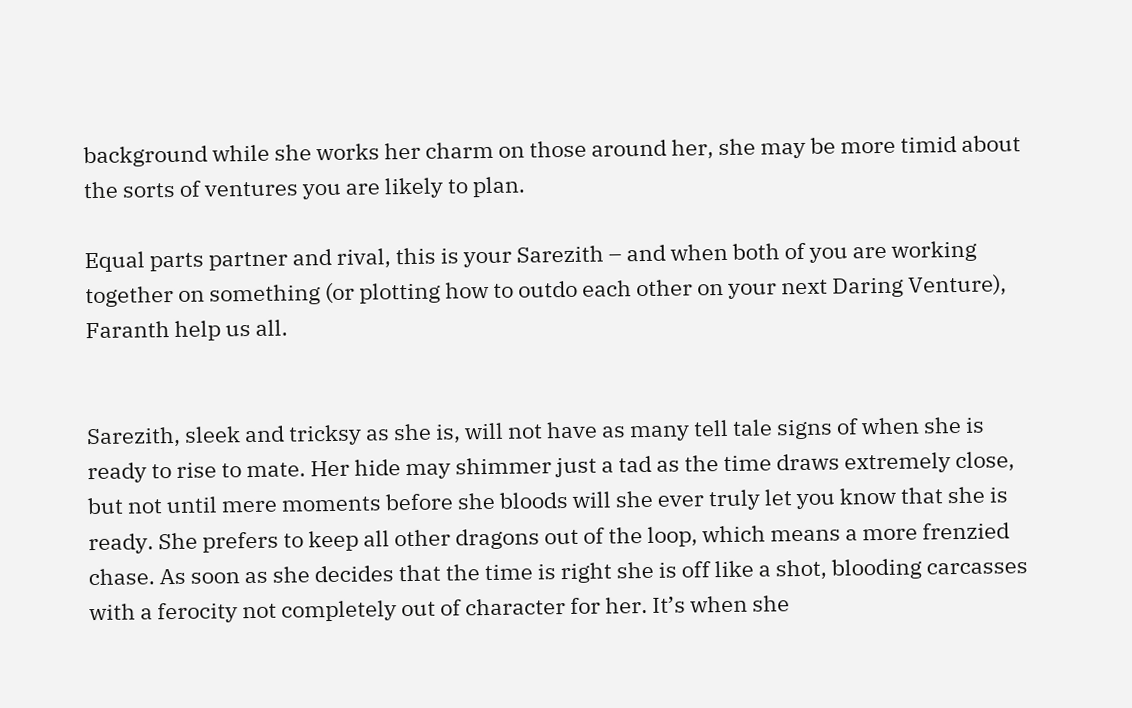background while she works her charm on those around her, she may be more timid about the sorts of ventures you are likely to plan.

Equal parts partner and rival, this is your Sarezith – and when both of you are working together on something (or plotting how to outdo each other on your next Daring Venture), Faranth help us all.


Sarezith, sleek and tricksy as she is, will not have as many tell tale signs of when she is ready to rise to mate. Her hide may shimmer just a tad as the time draws extremely close, but not until mere moments before she bloods will she ever truly let you know that she is ready. She prefers to keep all other dragons out of the loop, which means a more frenzied chase. As soon as she decides that the time is right she is off like a shot, blooding carcasses with a ferocity not completely out of character for her. It’s when she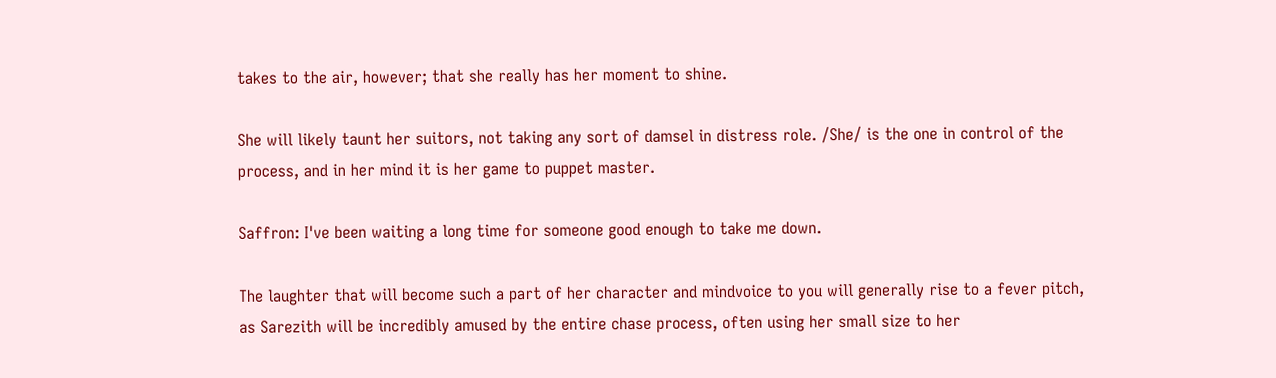takes to the air, however; that she really has her moment to shine.

She will likely taunt her suitors, not taking any sort of damsel in distress role. /She/ is the one in control of the process, and in her mind it is her game to puppet master.

Saffron: I've been waiting a long time for someone good enough to take me down.

The laughter that will become such a part of her character and mindvoice to you will generally rise to a fever pitch, as Sarezith will be incredibly amused by the entire chase process, often using her small size to her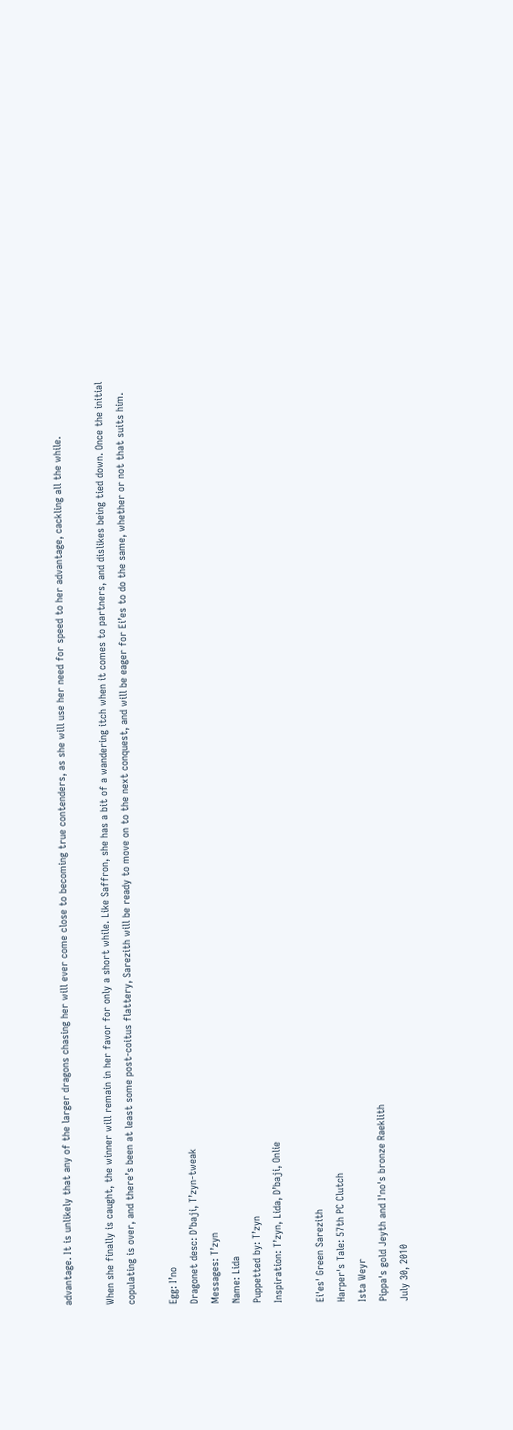advantage. It is unlikely that any of the larger dragons chasing her will ever come close to becoming true contenders, as she will use her need for speed to her advantage, cackling all the while.

When she finally is caught, the winner will remain in her favor for only a short while. Like Saffron, she has a bit of a wandering itch when it comes to partners, and dislikes being tied down. Once the initial copulating is over, and there’s been at least some post-coitus flattery, Sarezith will be ready to move on to the next conquest, and will be eager for Ei’es to do the same, whether or not that suits him.

Egg: I’no
Dragonet desc: D’baji, T’zyn-tweak
Messages: T’zyn
Name: Lida
Puppetted by: T’zyn
Inspiration: T’zyn, Lida, D’baji, Onlie

Ei'es' Green Sarezith
Harper's Tale: 57th PC Clutch
Ista Weyr
Pippa's gold Jeyth and I'no's bronze Raeklith
July 30, 2010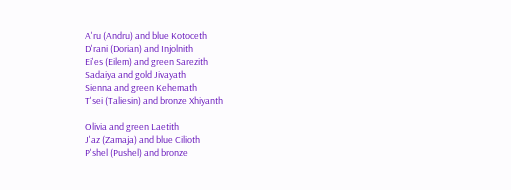A'ru (Andru) and blue Kotoceth
D'rani (Dorian) and Injolnith
Ei'es (Eilem) and green Sarezith
Sadaiya and gold Jivayath
Sienna and green Kehemath
T'sei (Taliesin) and bronze Xhiyanth

Olivia and green Laetith
J'az (Zamaja) and blue Cilioth
P'shel (Pushel) and bronze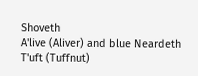Shoveth
A'live (Aliver) and blue Neardeth
T'uft (Tuffnut)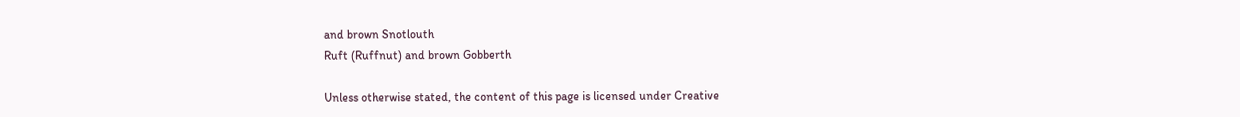and brown Snotlouth
Ruft (Ruffnut) and brown Gobberth

Unless otherwise stated, the content of this page is licensed under Creative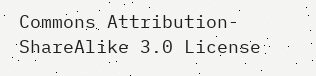Commons Attribution-ShareAlike 3.0 License